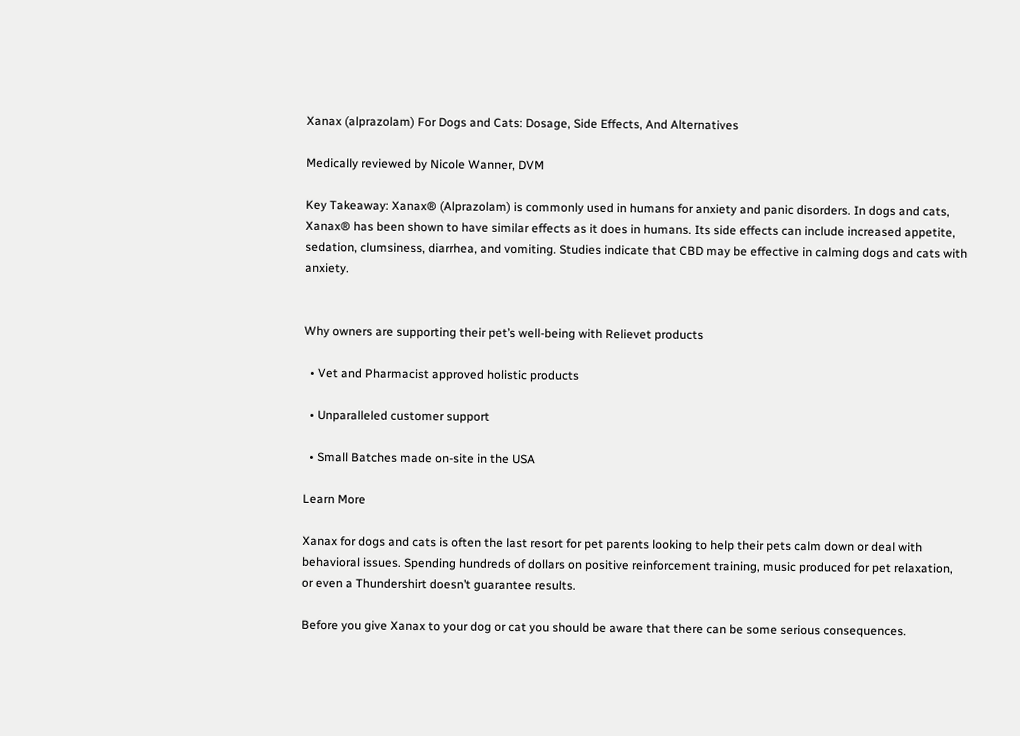Xanax (alprazolam) For Dogs and Cats: Dosage, Side Effects, And Alternatives

Medically reviewed by Nicole Wanner, DVM

Key Takeaway: Xanax® (Alprazolam) is commonly used in humans for anxiety and panic disorders. In dogs and cats, Xanax® has been shown to have similar effects as it does in humans. Its side effects can include increased appetite, sedation, clumsiness, diarrhea, and vomiting. Studies indicate that CBD may be effective in calming dogs and cats with anxiety.


Why owners are supporting their pet’s well-being with Relievet products

  • Vet and Pharmacist approved holistic products

  • Unparalleled customer support

  • Small Batches made on-site in the USA

Learn More

Xanax for dogs and cats is often the last resort for pet parents looking to help their pets calm down or deal with behavioral issues. Spending hundreds of dollars on positive reinforcement training, music produced for pet relaxation, or even a Thundershirt doesn’t guarantee results.

Before you give Xanax to your dog or cat you should be aware that there can be some serious consequences.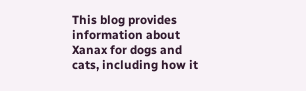This blog provides information about Xanax for dogs and cats, including how it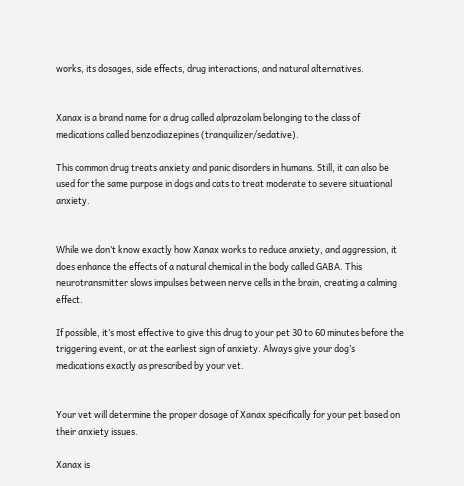works, its dosages, side effects, drug interactions, and natural alternatives.


Xanax is a brand name for a drug called alprazolam belonging to the class of medications called benzodiazepines (tranquilizer/sedative).

This common drug treats anxiety and panic disorders in humans. Still, it can also be used for the same purpose in dogs and cats to treat moderate to severe situational anxiety.


While we don’t know exactly how Xanax works to reduce anxiety, and aggression, it does enhance the effects of a natural chemical in the body called GABA. This neurotransmitter slows impulses between nerve cells in the brain, creating a calming effect.

If possible, it’s most effective to give this drug to your pet 30 to 60 minutes before the triggering event, or at the earliest sign of anxiety. Always give your dog’s medications exactly as prescribed by your vet.


Your vet will determine the proper dosage of Xanax specifically for your pet based on their anxiety issues.

Xanax is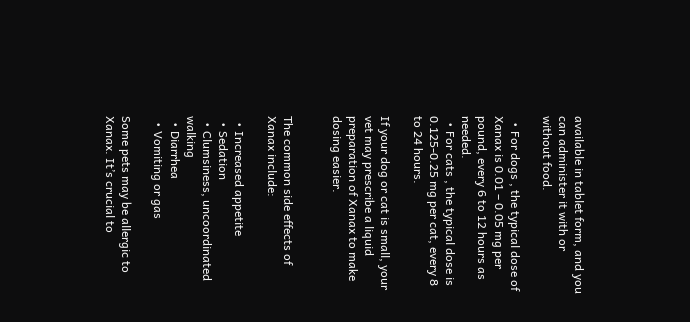available in tablet form, and you can administer it with or without food.

  • For dogs , the typical dose of Xanax is 0.01 – 0.05 mg per pound, every 6 to 12 hours as needed.
  • For cats , the typical dose is 0.125-0.25 mg per cat, every 8 to 24 hours.

If your dog or cat is small, your vet may prescribe a liquid preparation of Xanax to make dosing easier.


The common side effects of Xanax include:

  • Increased appetite
  • Sedation
  • Clumsiness, uncoordinated walking
  • Diarrhea
  • Vomiting or gas

Some pets may be allergic to Xanax. It’s crucial to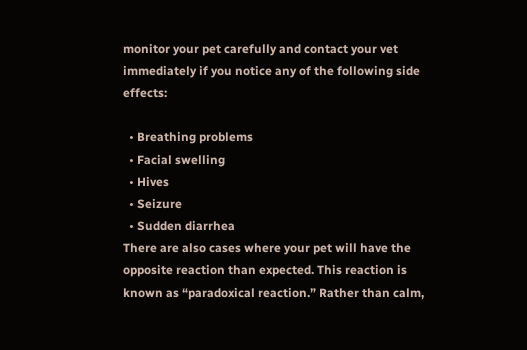monitor your pet carefully and contact your vet immediately if you notice any of the following side effects:

  • Breathing problems
  • Facial swelling
  • Hives
  • Seizure
  • Sudden diarrhea
There are also cases where your pet will have the opposite reaction than expected. This reaction is known as “paradoxical reaction.” Rather than calm,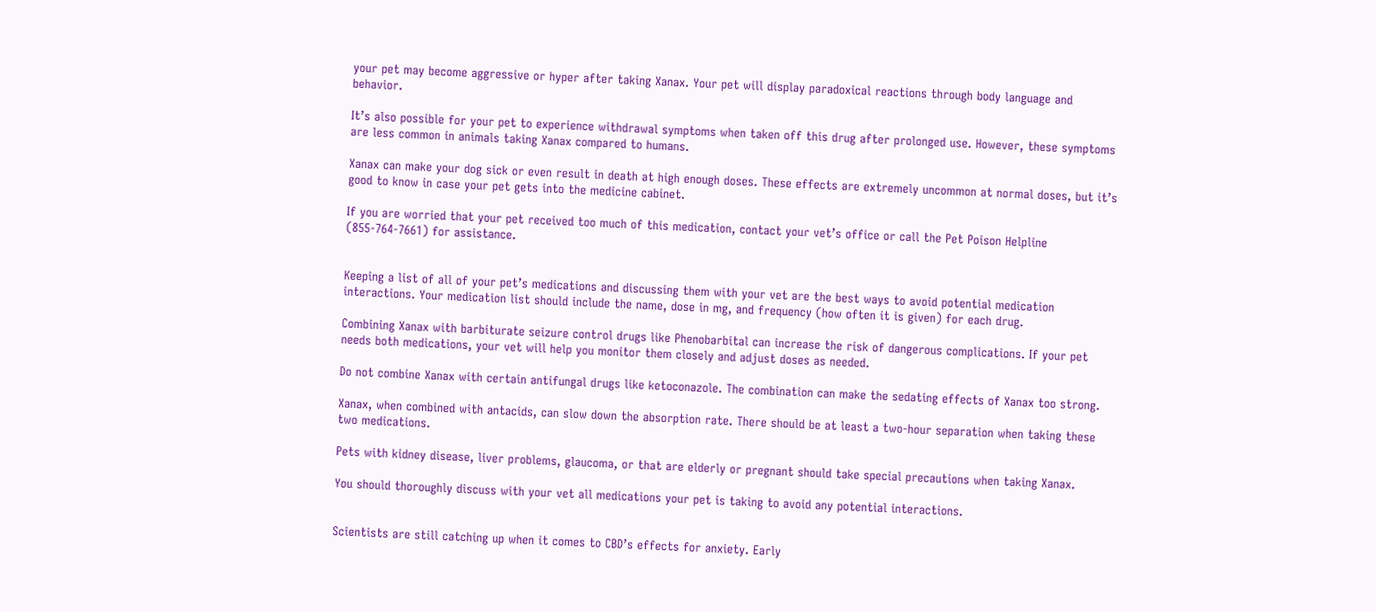your pet may become aggressive or hyper after taking Xanax. Your pet will display paradoxical reactions through body language and behavior.

It’s also possible for your pet to experience withdrawal symptoms when taken off this drug after prolonged use. However, these symptoms are less common in animals taking Xanax compared to humans.

Xanax can make your dog sick or even result in death at high enough doses. These effects are extremely uncommon at normal doses, but it’s good to know in case your pet gets into the medicine cabinet.

If you are worried that your pet received too much of this medication, contact your vet’s office or call the Pet Poison Helpline (855-764-7661) for assistance.


Keeping a list of all of your pet’s medications and discussing them with your vet are the best ways to avoid potential medication interactions. Your medication list should include the name, dose in mg, and frequency (how often it is given) for each drug.

Combining Xanax with barbiturate seizure control drugs like Phenobarbital can increase the risk of dangerous complications. If your pet needs both medications, your vet will help you monitor them closely and adjust doses as needed.

Do not combine Xanax with certain antifungal drugs like ketoconazole. The combination can make the sedating effects of Xanax too strong.

Xanax, when combined with antacids, can slow down the absorption rate. There should be at least a two-hour separation when taking these two medications.

Pets with kidney disease, liver problems, glaucoma, or that are elderly or pregnant should take special precautions when taking Xanax.

You should thoroughly discuss with your vet all medications your pet is taking to avoid any potential interactions.


Scientists are still catching up when it comes to CBD’s effects for anxiety. Early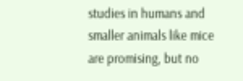studies in humans and smaller animals like mice are promising, but no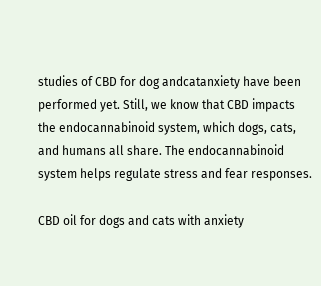studies of CBD for dog andcatanxiety have been performed yet. Still, we know that CBD impacts the endocannabinoid system, which dogs, cats, and humans all share. The endocannabinoid system helps regulate stress and fear responses.

CBD oil for dogs and cats with anxiety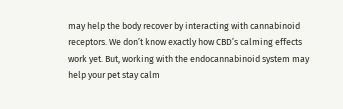may help the body recover by interacting with cannabinoid receptors. We don’t know exactly how CBD’s calming effects work yet. But, working with the endocannabinoid system may help your pet stay calm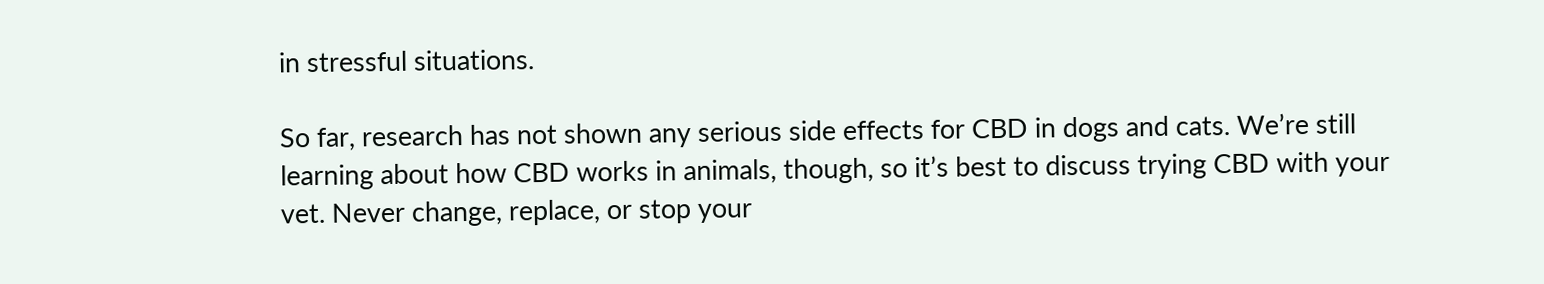in stressful situations.

So far, research has not shown any serious side effects for CBD in dogs and cats. We’re still learning about how CBD works in animals, though, so it’s best to discuss trying CBD with your vet. Never change, replace, or stop your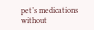pet’s medications without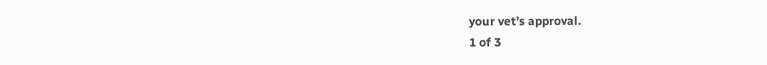your vet’s approval.
1 of 3